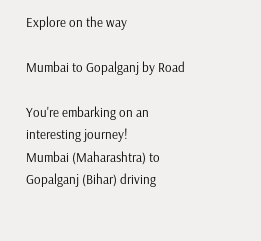Explore on the way

Mumbai to Gopalganj by Road

You're embarking on an interesting journey!
Mumbai (Maharashtra) to Gopalganj (Bihar) driving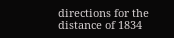directions for the distance of 1834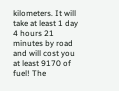kilometers. It will take at least 1 day 4 hours 21 minutes by road and will cost you at least 9170 of fuel! The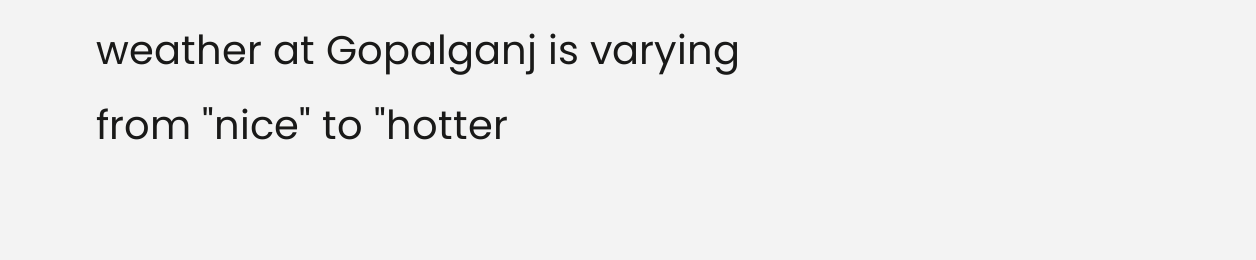weather at Gopalganj is varying from "nice" to "hotter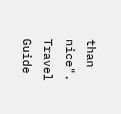than nice".
Travel Guide